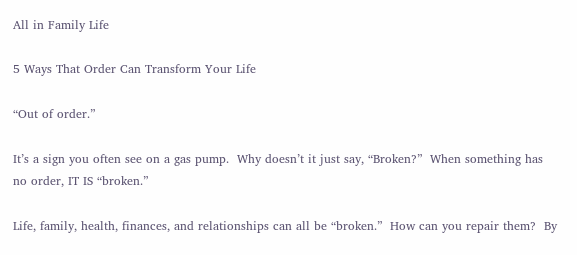All in Family Life

5 Ways That Order Can Transform Your Life

“Out of order.”

It’s a sign you often see on a gas pump.  Why doesn’t it just say, “Broken?”  When something has no order, IT IS “broken.”

Life, family, health, finances, and relationships can all be “broken.”  How can you repair them?  By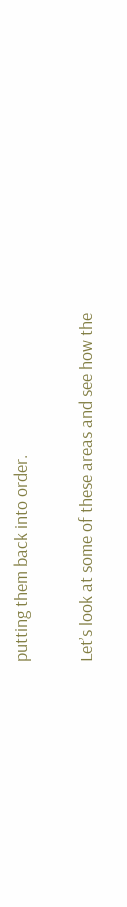putting them back into order.

Let’s look at some of these areas and see how the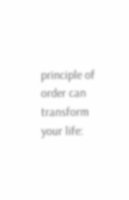principle of order can transform your life: